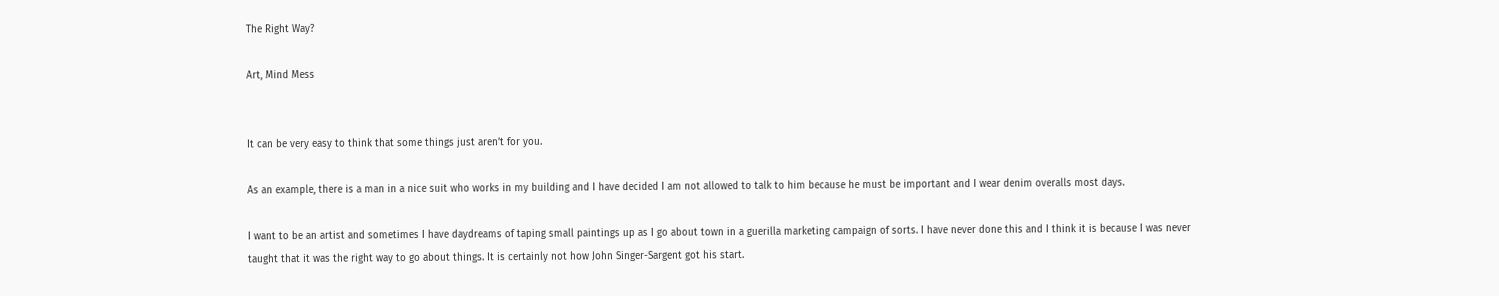The Right Way?

Art, Mind Mess


It can be very easy to think that some things just aren’t for you.

As an example, there is a man in a nice suit who works in my building and I have decided I am not allowed to talk to him because he must be important and I wear denim overalls most days.

I want to be an artist and sometimes I have daydreams of taping small paintings up as I go about town in a guerilla marketing campaign of sorts. I have never done this and I think it is because I was never taught that it was the right way to go about things. It is certainly not how John Singer-Sargent got his start.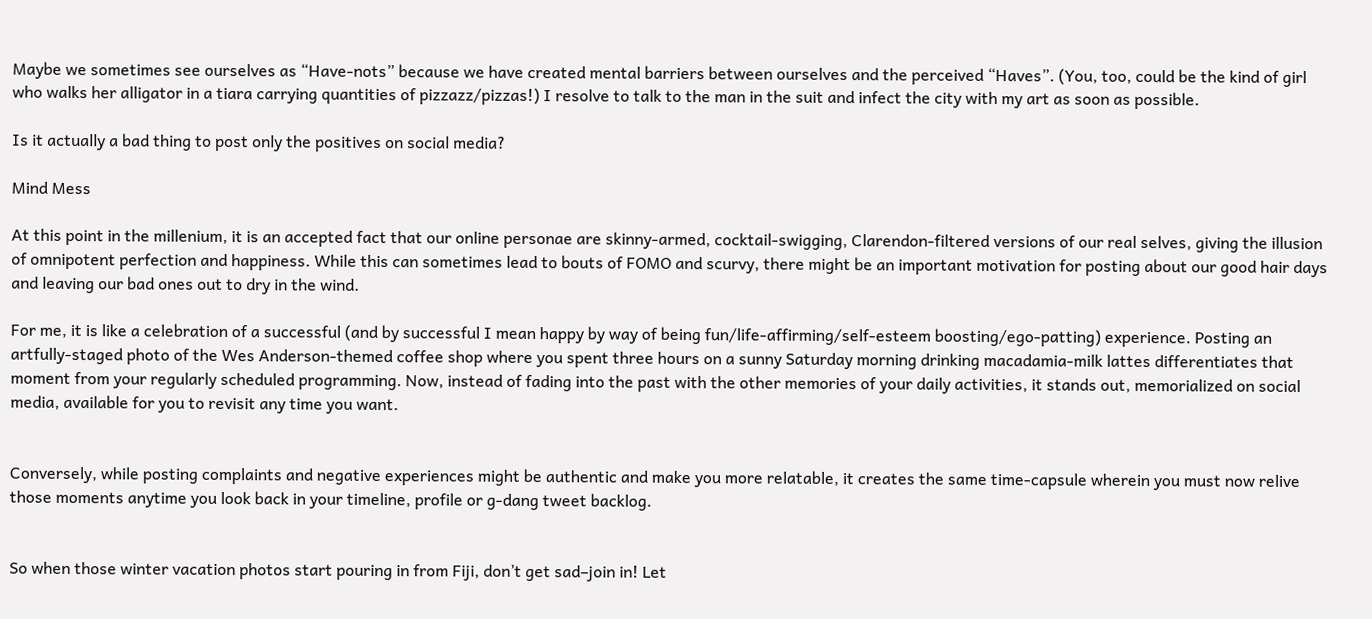Maybe we sometimes see ourselves as “Have-nots” because we have created mental barriers between ourselves and the perceived “Haves”. (You, too, could be the kind of girl who walks her alligator in a tiara carrying quantities of pizzazz/pizzas!) I resolve to talk to the man in the suit and infect the city with my art as soon as possible.

Is it actually a bad thing to post only the positives on social media?

Mind Mess

At this point in the millenium, it is an accepted fact that our online personae are skinny-armed, cocktail-swigging, Clarendon-filtered versions of our real selves, giving the illusion of omnipotent perfection and happiness. While this can sometimes lead to bouts of FOMO and scurvy, there might be an important motivation for posting about our good hair days and leaving our bad ones out to dry in the wind.

For me, it is like a celebration of a successful (and by successful I mean happy by way of being fun/life-affirming/self-esteem boosting/ego-patting) experience. Posting an artfully-staged photo of the Wes Anderson-themed coffee shop where you spent three hours on a sunny Saturday morning drinking macadamia-milk lattes differentiates that moment from your regularly scheduled programming. Now, instead of fading into the past with the other memories of your daily activities, it stands out, memorialized on social media, available for you to revisit any time you want.


Conversely, while posting complaints and negative experiences might be authentic and make you more relatable, it creates the same time-capsule wherein you must now relive those moments anytime you look back in your timeline, profile or g-dang tweet backlog.


So when those winter vacation photos start pouring in from Fiji, don’t get sad–join in! Let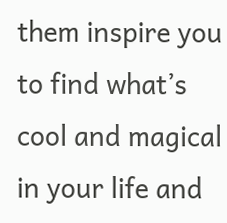them inspire you to find what’s cool and magical in your life and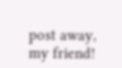post away, my friend!